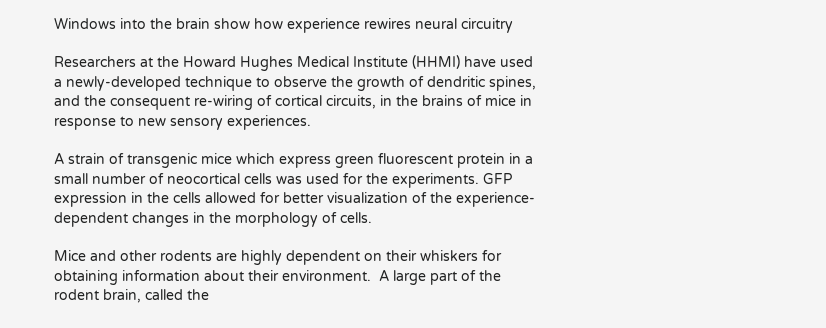Windows into the brain show how experience rewires neural circuitry

Researchers at the Howard Hughes Medical Institute (HHMI) have used a newly-developed technique to observe the growth of dendritic spines, and the consequent re-wiring of cortical circuits, in the brains of mice in response to new sensory experiences.

A strain of transgenic mice which express green fluorescent protein in a small number of neocortical cells was used for the experiments. GFP expression in the cells allowed for better visualization of the experience-dependent changes in the morphology of cells.

Mice and other rodents are highly dependent on their whiskers for obtaining information about their environment.  A large part of the rodent brain, called the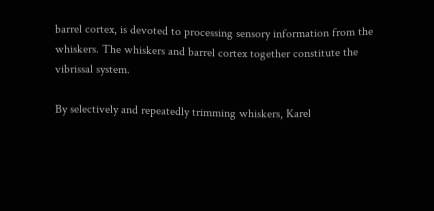barrel cortex, is devoted to processing sensory information from the whiskers. The whiskers and barrel cortex together constitute the vibrissal system.

By selectively and repeatedly trimming whiskers, Karel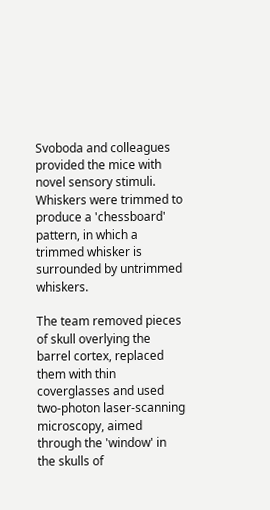Svoboda and colleagues provided the mice with novel sensory stimuli. Whiskers were trimmed to produce a 'chessboard' pattern, in which a trimmed whisker is surrounded by untrimmed whiskers.

The team removed pieces of skull overlying the barrel cortex, replaced them with thin coverglasses and used two-photon laser-scanning microscopy, aimed through the 'window' in the skulls of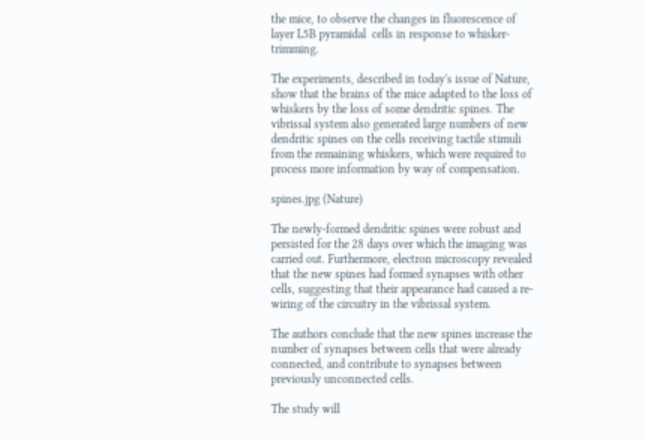the mice, to observe the changes in fluorescence of layer L5B pyramidal  cells in response to whisker-trimming.

The experiments, described in today's issue of Nature, show that the brains of the mice adapted to the loss of whiskers by the loss of some dendritic spines. The vibrissal system also generated large numbers of new dendritic spines on the cells receiving tactile stimuli from the remaining whiskers, which were required to process more information by way of compensation.

spines.jpg (Nature)

The newly-formed dendritic spines were robust and persisted for the 28 days over which the imaging was carried out. Furthermore, electron microscopy revealed that the new spines had formed synapses with other cells, suggesting that their appearance had caused a re-wiring of the circuitry in the vibrissal system.

The authors conclude that the new spines increase the number of synapses between cells that were already connected, and contribute to synapses between previously unconnected cells.

The study will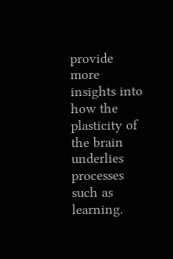provide more insights into how the plasticity of the brain underlies processes such as learning.